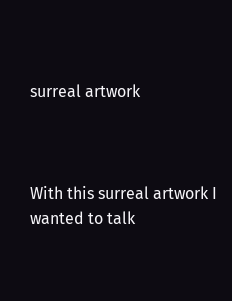surreal artwork



With this surreal artwork I wanted to talk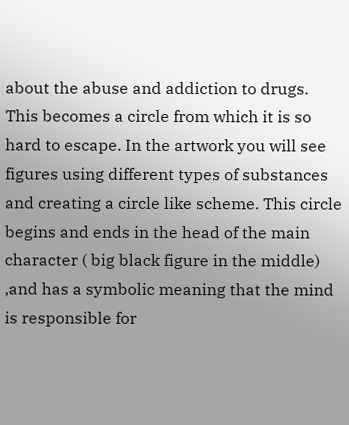about the abuse and addiction to drugs.  This becomes a circle from which it is so hard to escape. In the artwork you will see figures using different types of substances and creating a circle like scheme. This circle begins and ends in the head of the main character ( big black figure in the middle) ,and has a symbolic meaning that the mind is responsible for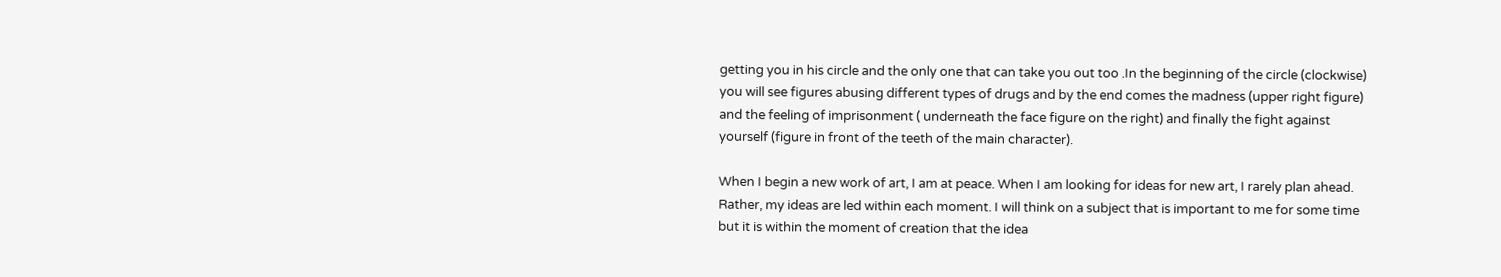getting you in his circle and the only one that can take you out too .In the beginning of the circle (clockwise) you will see figures abusing different types of drugs and by the end comes the madness (upper right figure) and the feeling of imprisonment ( underneath the face figure on the right) and finally the fight against yourself (figure in front of the teeth of the main character).

When I begin a new work of art, I am at peace. When I am looking for ideas for new art, I rarely plan ahead. Rather, my ideas are led within each moment. I will think on a subject that is important to me for some time but it is within the moment of creation that the idea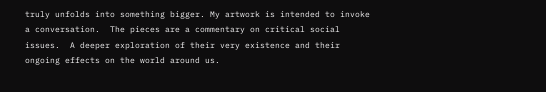truly unfolds into something bigger. My artwork is intended to invoke a conversation.  The pieces are a commentary on critical social issues.  A deeper exploration of their very existence and their ongoing effects on the world around us.